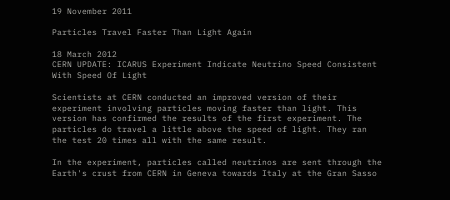19 November 2011

Particles Travel Faster Than Light Again

18 March 2012
CERN UPDATE: ICARUS Experiment Indicate Neutrino Speed Consistent With Speed Of Light

Scientists at CERN conducted an improved version of their experiment involving particles moving faster than light. This version has confirmed the results of the first experiment. The particles do travel a little above the speed of light. They ran the test 20 times all with the same result.

In the experiment, particles called neutrinos are sent through the Earth's crust from CERN in Geneva towards Italy at the Gran Sasso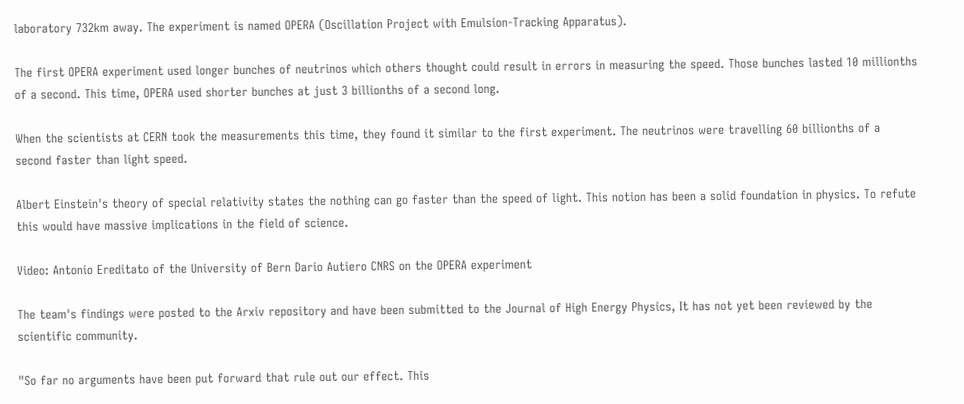laboratory 732km away. The experiment is named OPERA (Oscillation Project with Emulsion-Tracking Apparatus).

The first OPERA experiment used longer bunches of neutrinos which others thought could result in errors in measuring the speed. Those bunches lasted 10 millionths of a second. This time, OPERA used shorter bunches at just 3 billionths of a second long.

When the scientists at CERN took the measurements this time, they found it similar to the first experiment. The neutrinos were travelling 60 billionths of a second faster than light speed.

Albert Einstein's theory of special relativity states the nothing can go faster than the speed of light. This notion has been a solid foundation in physics. To refute this would have massive implications in the field of science.

Video: Antonio Ereditato of the University of Bern Dario Autiero CNRS on the OPERA experiment

The team's findings were posted to the Arxiv repository and have been submitted to the Journal of High Energy Physics, It has not yet been reviewed by the scientific community.

"So far no arguments have been put forward that rule out our effect. This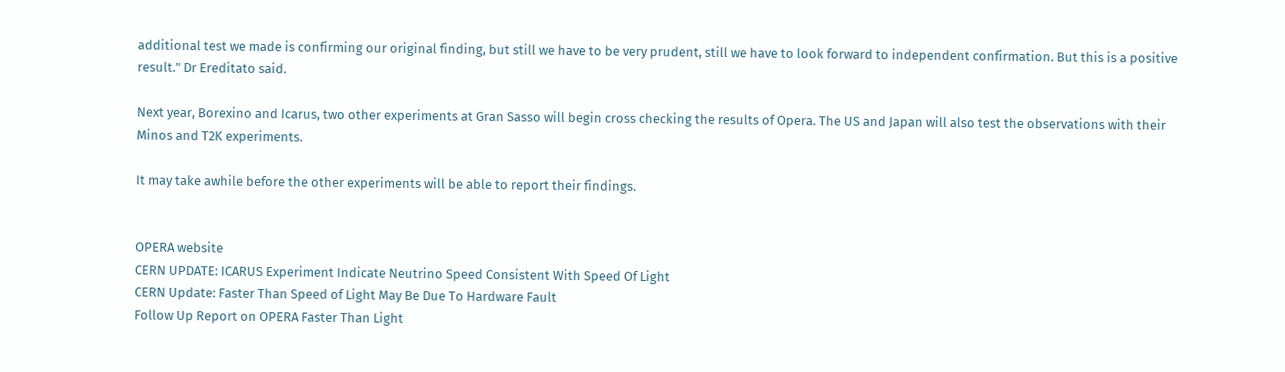additional test we made is confirming our original finding, but still we have to be very prudent, still we have to look forward to independent confirmation. But this is a positive result." Dr Ereditato said.

Next year, Borexino and Icarus, two other experiments at Gran Sasso will begin cross checking the results of Opera. The US and Japan will also test the observations with their Minos and T2K experiments.

It may take awhile before the other experiments will be able to report their findings.


OPERA website
CERN UPDATE: ICARUS Experiment Indicate Neutrino Speed Consistent With Speed Of Light
CERN Update: Faster Than Speed of Light May Be Due To Hardware Fault
Follow Up Report on OPERA Faster Than Light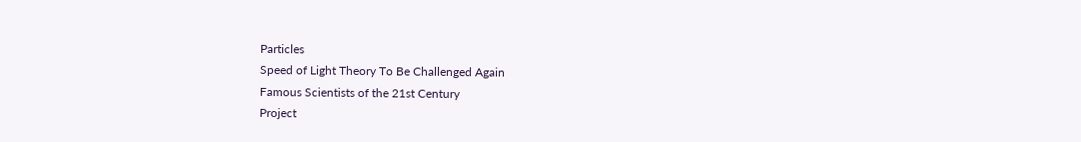Particles
Speed of Light Theory To Be Challenged Again
Famous Scientists of the 21st Century
Project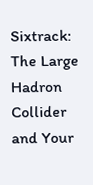Sixtrack: The Large Hadron Collider and Your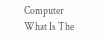Computer
What Is The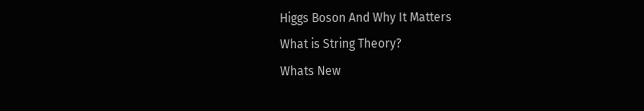Higgs Boson And Why It Matters
What is String Theory?
Whats New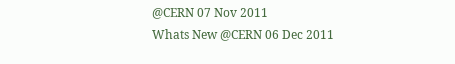@CERN 07 Nov 2011
Whats New @CERN 06 Dec 2011